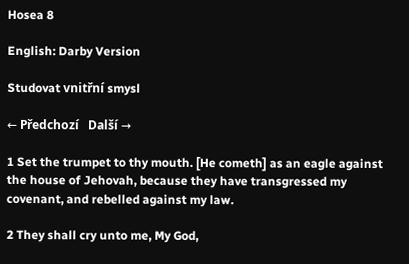Hosea 8

English: Darby Version

Studovat vnitřní smysl

← Předchozí   Další →

1 Set the trumpet to thy mouth. [He cometh] as an eagle against the house of Jehovah, because they have transgressed my covenant, and rebelled against my law.

2 They shall cry unto me, My God,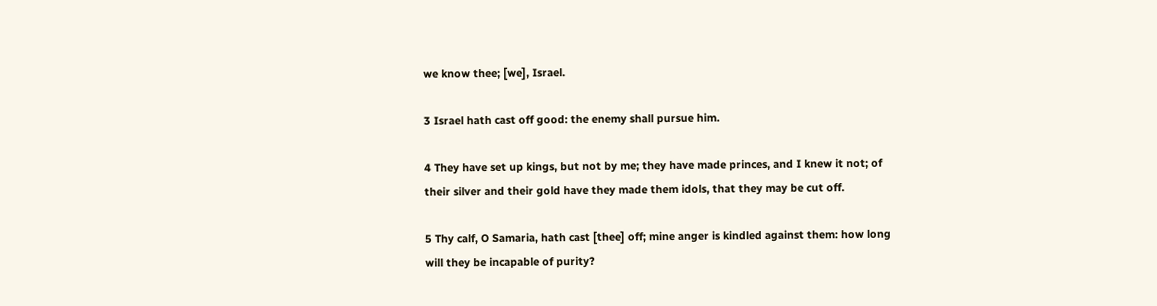we know thee; [we], Israel.

3 Israel hath cast off good: the enemy shall pursue him.

4 They have set up kings, but not by me; they have made princes, and I knew it not; of their silver and their gold have they made them idols, that they may be cut off.

5 Thy calf, O Samaria, hath cast [thee] off; mine anger is kindled against them: how long will they be incapable of purity?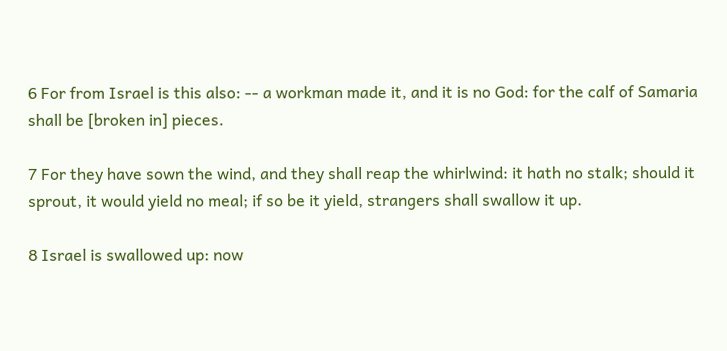6 For from Israel is this also: -- a workman made it, and it is no God: for the calf of Samaria shall be [broken in] pieces.

7 For they have sown the wind, and they shall reap the whirlwind: it hath no stalk; should it sprout, it would yield no meal; if so be it yield, strangers shall swallow it up.

8 Israel is swallowed up: now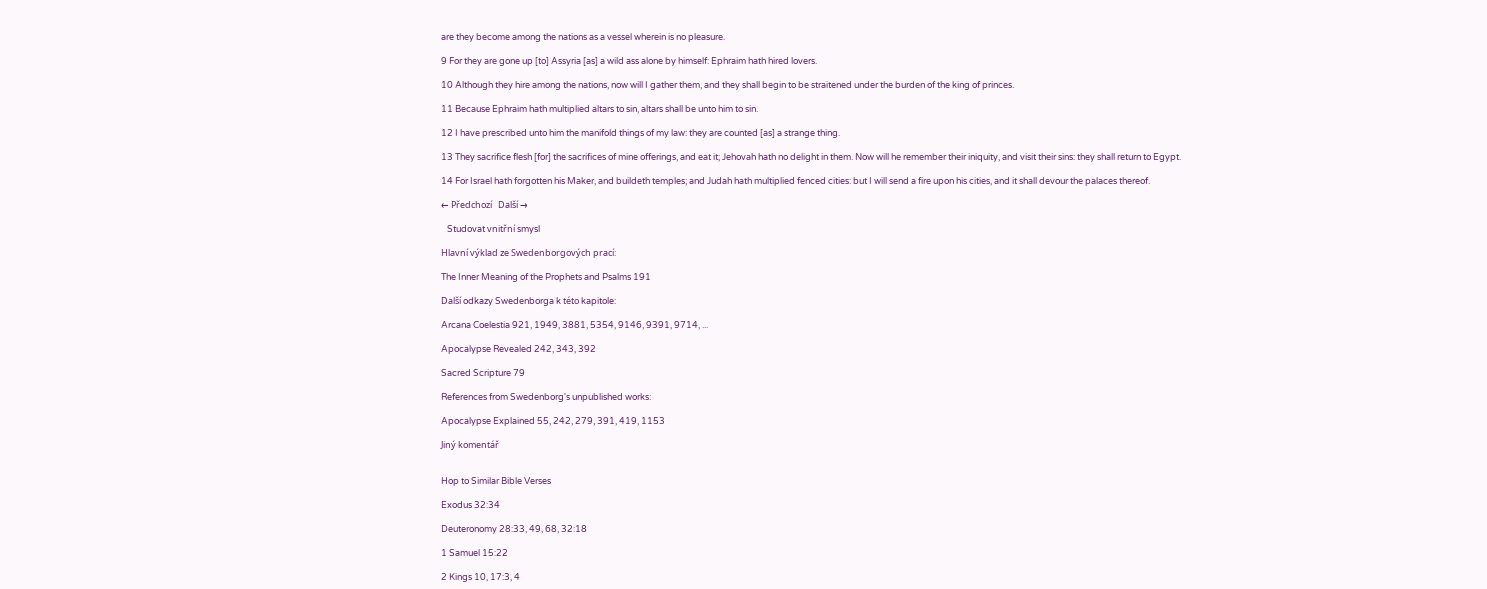are they become among the nations as a vessel wherein is no pleasure.

9 For they are gone up [to] Assyria [as] a wild ass alone by himself: Ephraim hath hired lovers.

10 Although they hire among the nations, now will I gather them, and they shall begin to be straitened under the burden of the king of princes.

11 Because Ephraim hath multiplied altars to sin, altars shall be unto him to sin.

12 I have prescribed unto him the manifold things of my law: they are counted [as] a strange thing.

13 They sacrifice flesh [for] the sacrifices of mine offerings, and eat it; Jehovah hath no delight in them. Now will he remember their iniquity, and visit their sins: they shall return to Egypt.

14 For Israel hath forgotten his Maker, and buildeth temples; and Judah hath multiplied fenced cities: but I will send a fire upon his cities, and it shall devour the palaces thereof.

← Předchozí   Další →

   Studovat vnitřní smysl

Hlavní výklad ze Swedenborgových prací:

The Inner Meaning of the Prophets and Psalms 191

Další odkazy Swedenborga k této kapitole:

Arcana Coelestia 921, 1949, 3881, 5354, 9146, 9391, 9714, ...

Apocalypse Revealed 242, 343, 392

Sacred Scripture 79

References from Swedenborg's unpublished works:

Apocalypse Explained 55, 242, 279, 391, 419, 1153

Jiný komentář


Hop to Similar Bible Verses

Exodus 32:34

Deuteronomy 28:33, 49, 68, 32:18

1 Samuel 15:22

2 Kings 10, 17:3, 4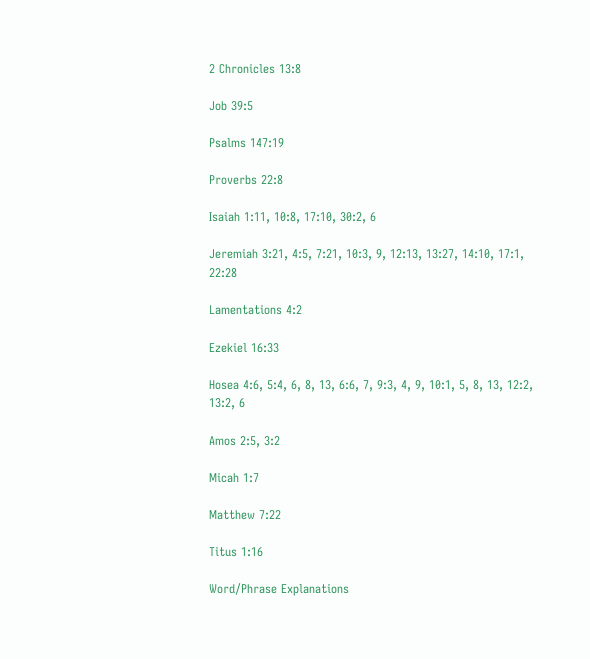2 Chronicles 13:8

Job 39:5

Psalms 147:19

Proverbs 22:8

Isaiah 1:11, 10:8, 17:10, 30:2, 6

Jeremiah 3:21, 4:5, 7:21, 10:3, 9, 12:13, 13:27, 14:10, 17:1, 22:28

Lamentations 4:2

Ezekiel 16:33

Hosea 4:6, 5:4, 6, 8, 13, 6:6, 7, 9:3, 4, 9, 10:1, 5, 8, 13, 12:2, 13:2, 6

Amos 2:5, 3:2

Micah 1:7

Matthew 7:22

Titus 1:16

Word/Phrase Explanations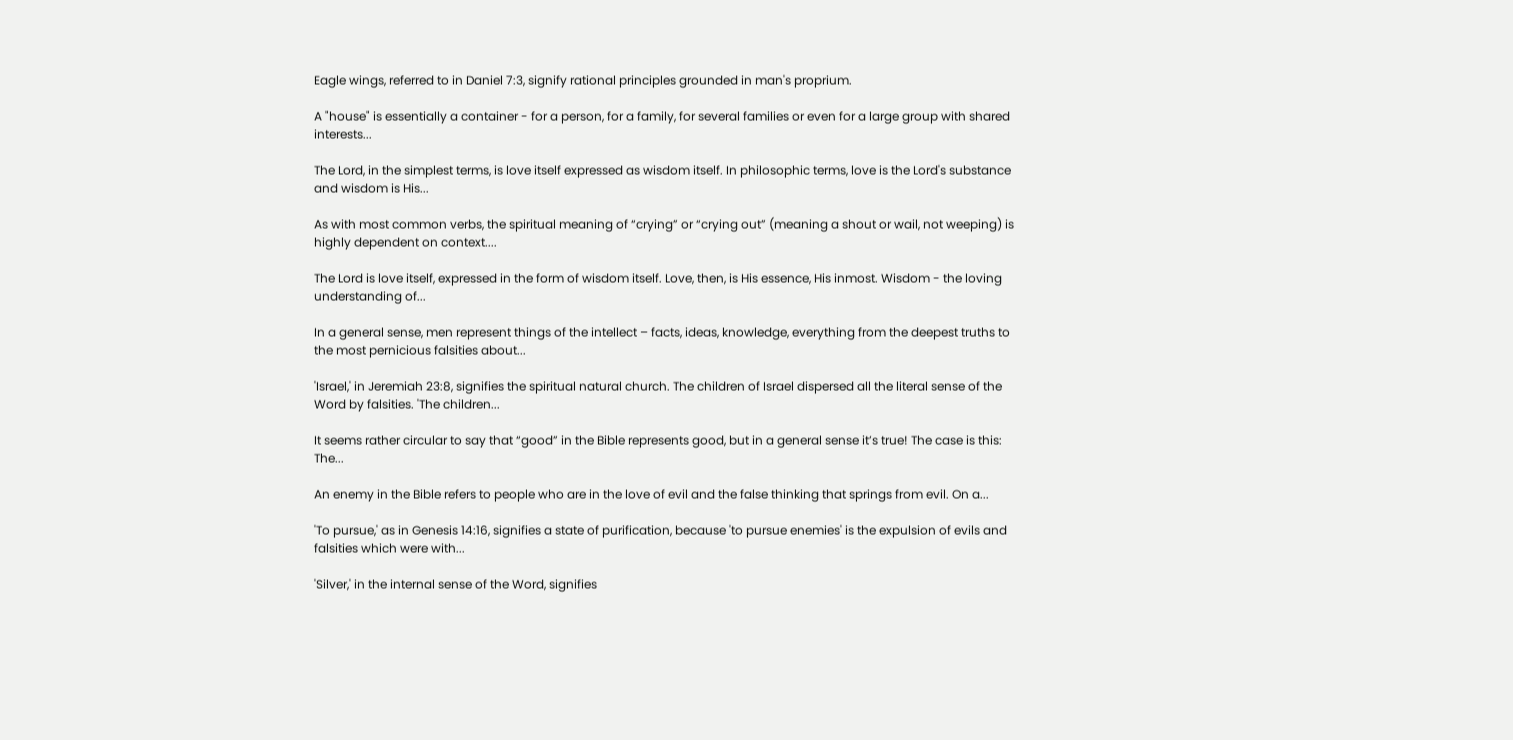Eagle wings, referred to in Daniel 7:3, signify rational principles grounded in man's proprium.

A "house" is essentially a container - for a person, for a family, for several families or even for a large group with shared interests...

The Lord, in the simplest terms, is love itself expressed as wisdom itself. In philosophic terms, love is the Lord's substance and wisdom is His...

As with most common verbs, the spiritual meaning of “crying” or “crying out” (meaning a shout or wail, not weeping) is highly dependent on context....

The Lord is love itself, expressed in the form of wisdom itself. Love, then, is His essence, His inmost. Wisdom - the loving understanding of...

In a general sense, men represent things of the intellect – facts, ideas, knowledge, everything from the deepest truths to the most pernicious falsities about...

'Israel,' in Jeremiah 23:8, signifies the spiritual natural church. The children of Israel dispersed all the literal sense of the Word by falsities. 'The children...

It seems rather circular to say that “good” in the Bible represents good, but in a general sense it’s true! The case is this: The...

An enemy in the Bible refers to people who are in the love of evil and the false thinking that springs from evil. On a...

'To pursue,' as in Genesis 14:16, signifies a state of purification, because 'to pursue enemies' is the expulsion of evils and falsities which were with...

'Silver,' in the internal sense of the Word, signifies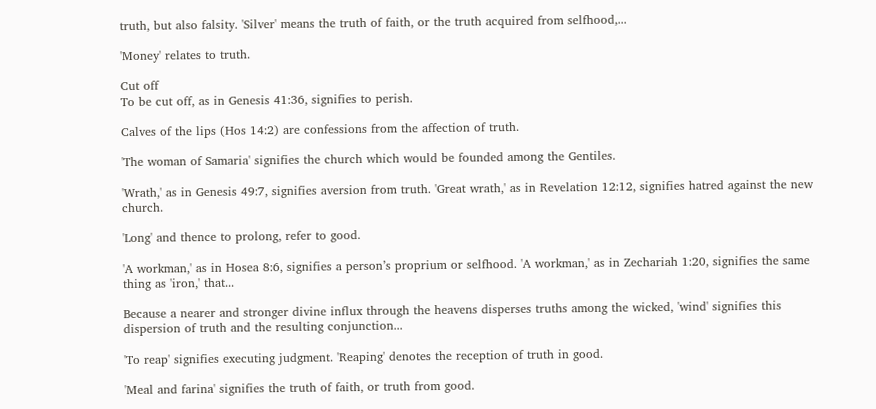truth, but also falsity. 'Silver' means the truth of faith, or the truth acquired from selfhood,...

'Money' relates to truth.

Cut off
To be cut off, as in Genesis 41:36, signifies to perish.

Calves of the lips (Hos 14:2) are confessions from the affection of truth.

'The woman of Samaria' signifies the church which would be founded among the Gentiles.

'Wrath,' as in Genesis 49:7, signifies aversion from truth. 'Great wrath,' as in Revelation 12:12, signifies hatred against the new church.

'Long' and thence to prolong, refer to good.

'A workman,' as in Hosea 8:6, signifies a person’s proprium or selfhood. 'A workman,' as in Zechariah 1:20, signifies the same thing as 'iron,' that...

Because a nearer and stronger divine influx through the heavens disperses truths among the wicked, 'wind' signifies this dispersion of truth and the resulting conjunction...

'To reap' signifies executing judgment. 'Reaping' denotes the reception of truth in good.

'Meal and farina' signifies the truth of faith, or truth from good.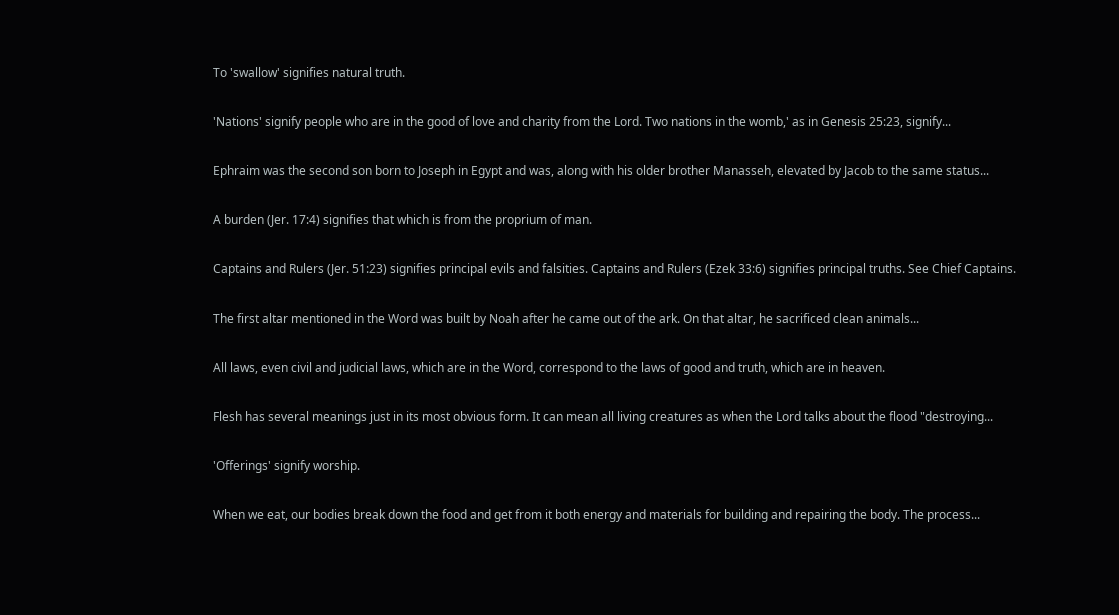To 'swallow' signifies natural truth.

'Nations' signify people who are in the good of love and charity from the Lord. Two nations in the womb,' as in Genesis 25:23, signify...

Ephraim was the second son born to Joseph in Egypt and was, along with his older brother Manasseh, elevated by Jacob to the same status...

A burden (Jer. 17:4) signifies that which is from the proprium of man.

Captains and Rulers (Jer. 51:23) signifies principal evils and falsities. Captains and Rulers (Ezek 33:6) signifies principal truths. See Chief Captains.

The first altar mentioned in the Word was built by Noah after he came out of the ark. On that altar, he sacrificed clean animals...

All laws, even civil and judicial laws, which are in the Word, correspond to the laws of good and truth, which are in heaven.

Flesh has several meanings just in its most obvious form. It can mean all living creatures as when the Lord talks about the flood "destroying...

'Offerings' signify worship.

When we eat, our bodies break down the food and get from it both energy and materials for building and repairing the body. The process...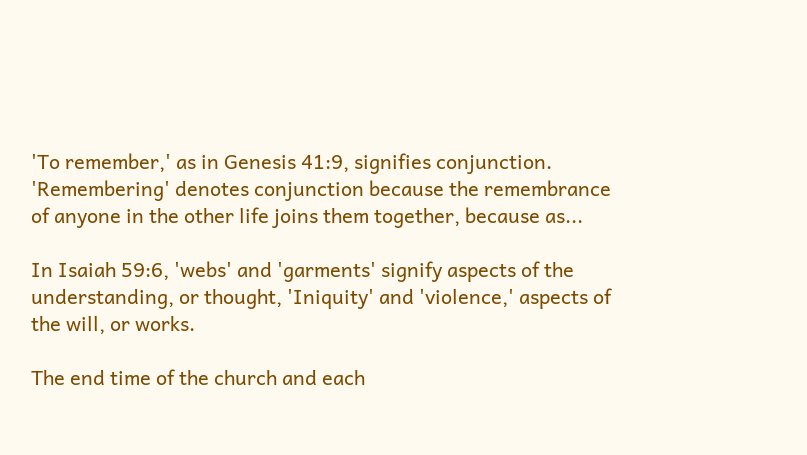'To remember,' as in Genesis 41:9, signifies conjunction. 'Remembering' denotes conjunction because the remembrance of anyone in the other life joins them together, because as...

In Isaiah 59:6, 'webs' and 'garments' signify aspects of the understanding, or thought, 'Iniquity' and 'violence,' aspects of the will, or works.

The end time of the church and each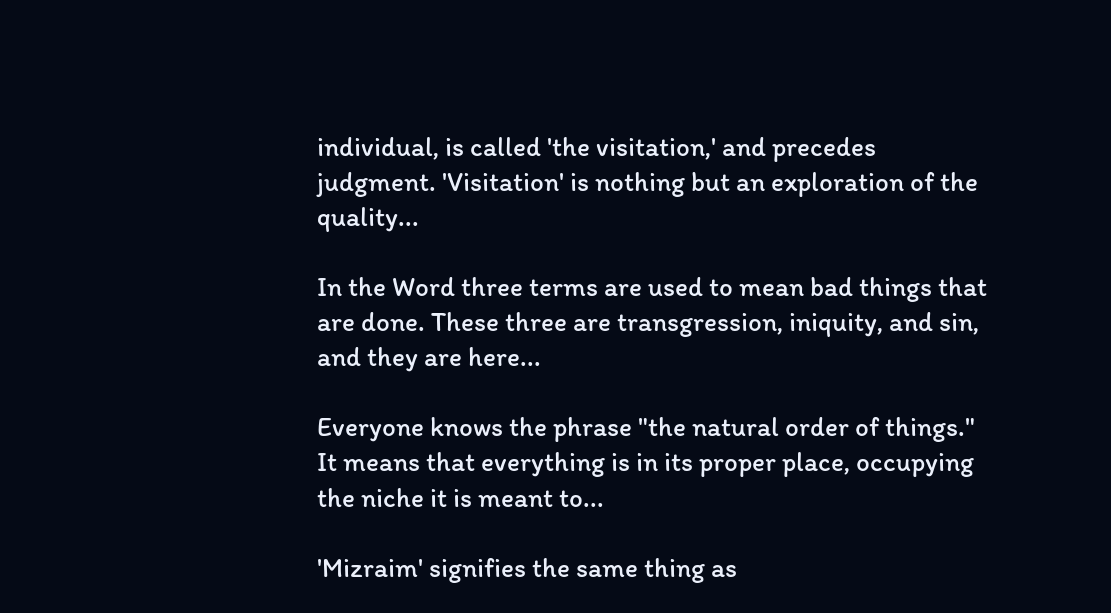individual, is called 'the visitation,' and precedes judgment. 'Visitation' is nothing but an exploration of the quality...

In the Word three terms are used to mean bad things that are done. These three are transgression, iniquity, and sin, and they are here...

Everyone knows the phrase "the natural order of things." It means that everything is in its proper place, occupying the niche it is meant to...

'Mizraim' signifies the same thing as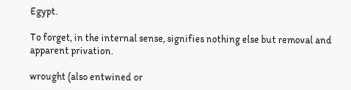Egypt.

To forget, in the internal sense, signifies nothing else but removal and apparent privation.

wrought (also entwined or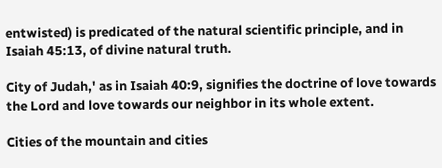entwisted) is predicated of the natural scientific principle, and in Isaiah 45:13, of divine natural truth.

City of Judah,' as in Isaiah 40:9, signifies the doctrine of love towards the Lord and love towards our neighbor in its whole extent.

Cities of the mountain and cities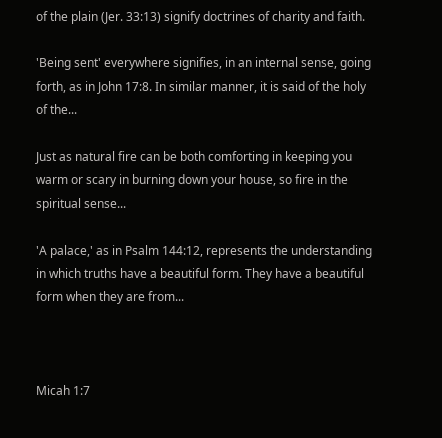of the plain (Jer. 33:13) signify doctrines of charity and faith.

'Being sent' everywhere signifies, in an internal sense, going forth, as in John 17:8. In similar manner, it is said of the holy of the...

Just as natural fire can be both comforting in keeping you warm or scary in burning down your house, so fire in the spiritual sense...

'A palace,' as in Psalm 144:12, represents the understanding in which truths have a beautiful form. They have a beautiful form when they are from...



Micah 1:7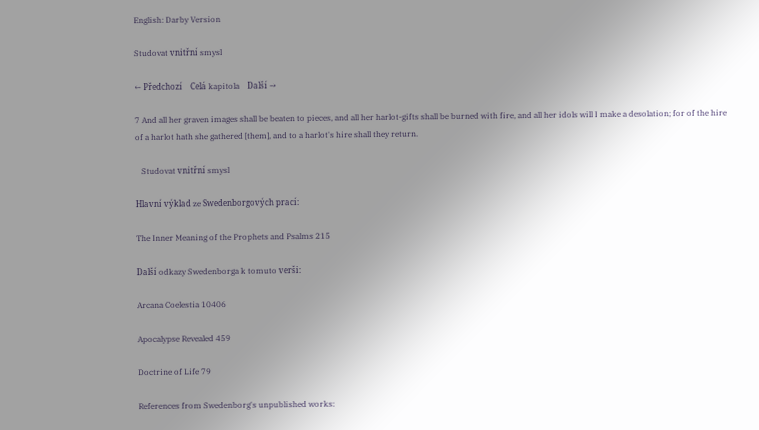English: Darby Version

Studovat vnitřní smysl

← Předchozí    Celá kapitola    Další →

7 And all her graven images shall be beaten to pieces, and all her harlot-gifts shall be burned with fire, and all her idols will I make a desolation; for of the hire of a harlot hath she gathered [them], and to a harlot's hire shall they return.

   Studovat vnitřní smysl

Hlavní výklad ze Swedenborgových prací:

The Inner Meaning of the Prophets and Psalms 215

Další odkazy Swedenborga k tomuto verši:

Arcana Coelestia 10406

Apocalypse Revealed 459

Doctrine of Life 79

References from Swedenborg's unpublished works: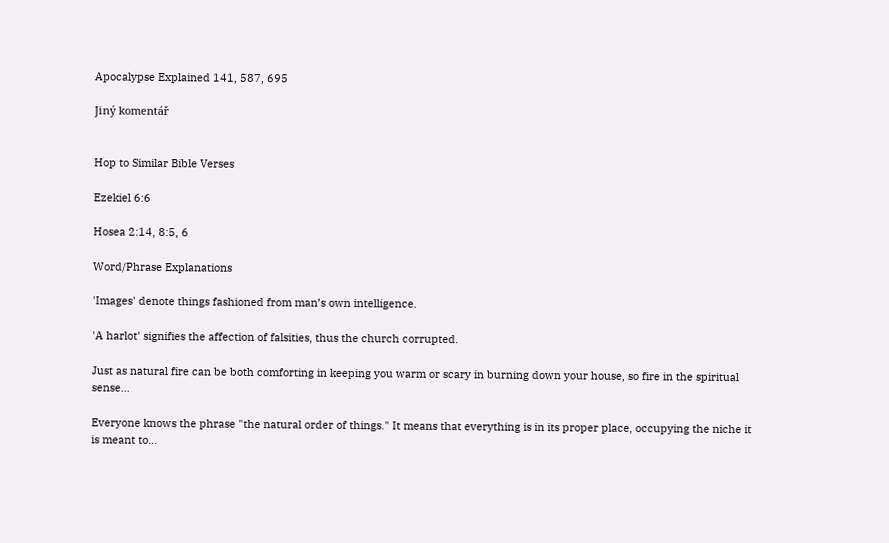Apocalypse Explained 141, 587, 695

Jiný komentář


Hop to Similar Bible Verses

Ezekiel 6:6

Hosea 2:14, 8:5, 6

Word/Phrase Explanations

'Images' denote things fashioned from man’s own intelligence.

'A harlot' signifies the affection of falsities, thus the church corrupted.

Just as natural fire can be both comforting in keeping you warm or scary in burning down your house, so fire in the spiritual sense...

Everyone knows the phrase "the natural order of things." It means that everything is in its proper place, occupying the niche it is meant to...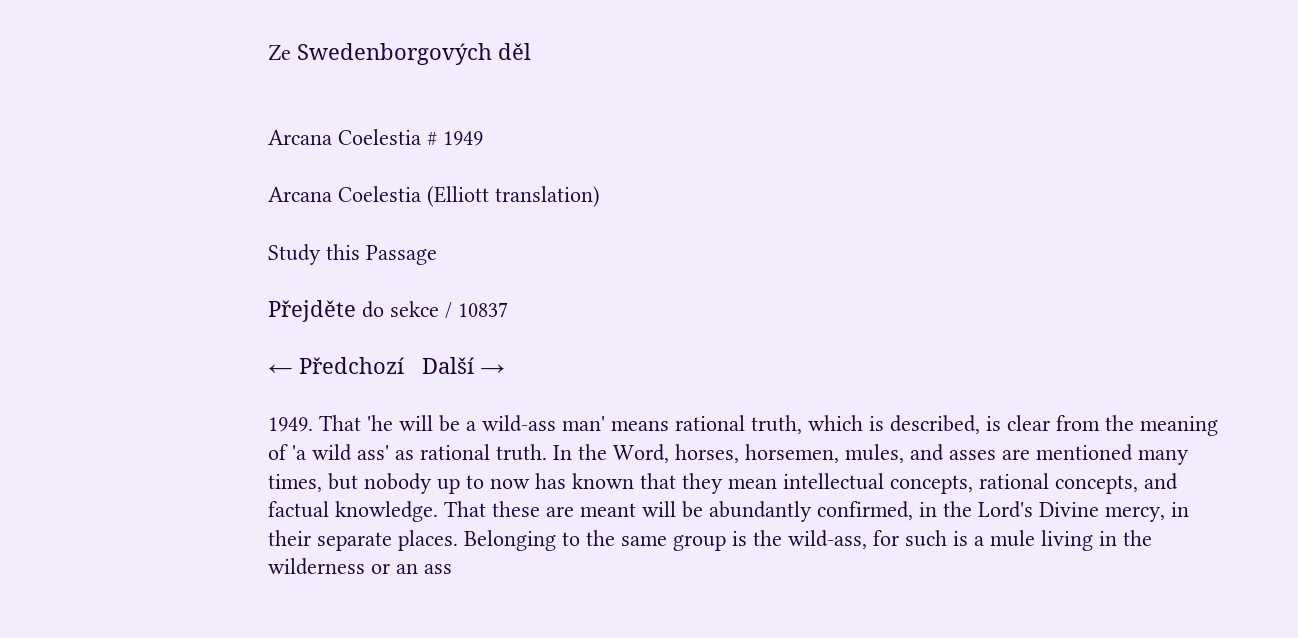Ze Swedenborgových děl


Arcana Coelestia # 1949

Arcana Coelestia (Elliott translation)

Study this Passage

Přejděte do sekce / 10837

← Předchozí   Další →

1949. That 'he will be a wild-ass man' means rational truth, which is described, is clear from the meaning of 'a wild ass' as rational truth. In the Word, horses, horsemen, mules, and asses are mentioned many times, but nobody up to now has known that they mean intellectual concepts, rational concepts, and factual knowledge. That these are meant will be abundantly confirmed, in the Lord's Divine mercy, in their separate places. Belonging to the same group is the wild-ass, for such is a mule living in the wilderness or an ass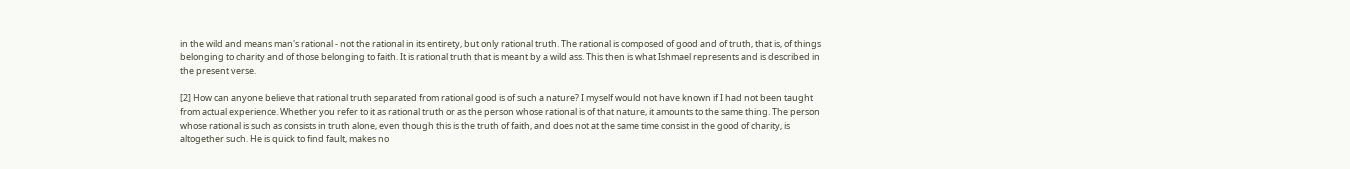in the wild and means man's rational - not the rational in its entirety, but only rational truth. The rational is composed of good and of truth, that is, of things belonging to charity and of those belonging to faith. It is rational truth that is meant by a wild ass. This then is what Ishmael represents and is described in the present verse.

[2] How can anyone believe that rational truth separated from rational good is of such a nature? I myself would not have known if I had not been taught from actual experience. Whether you refer to it as rational truth or as the person whose rational is of that nature, it amounts to the same thing. The person whose rational is such as consists in truth alone, even though this is the truth of faith, and does not at the same time consist in the good of charity, is altogether such. He is quick to find fault, makes no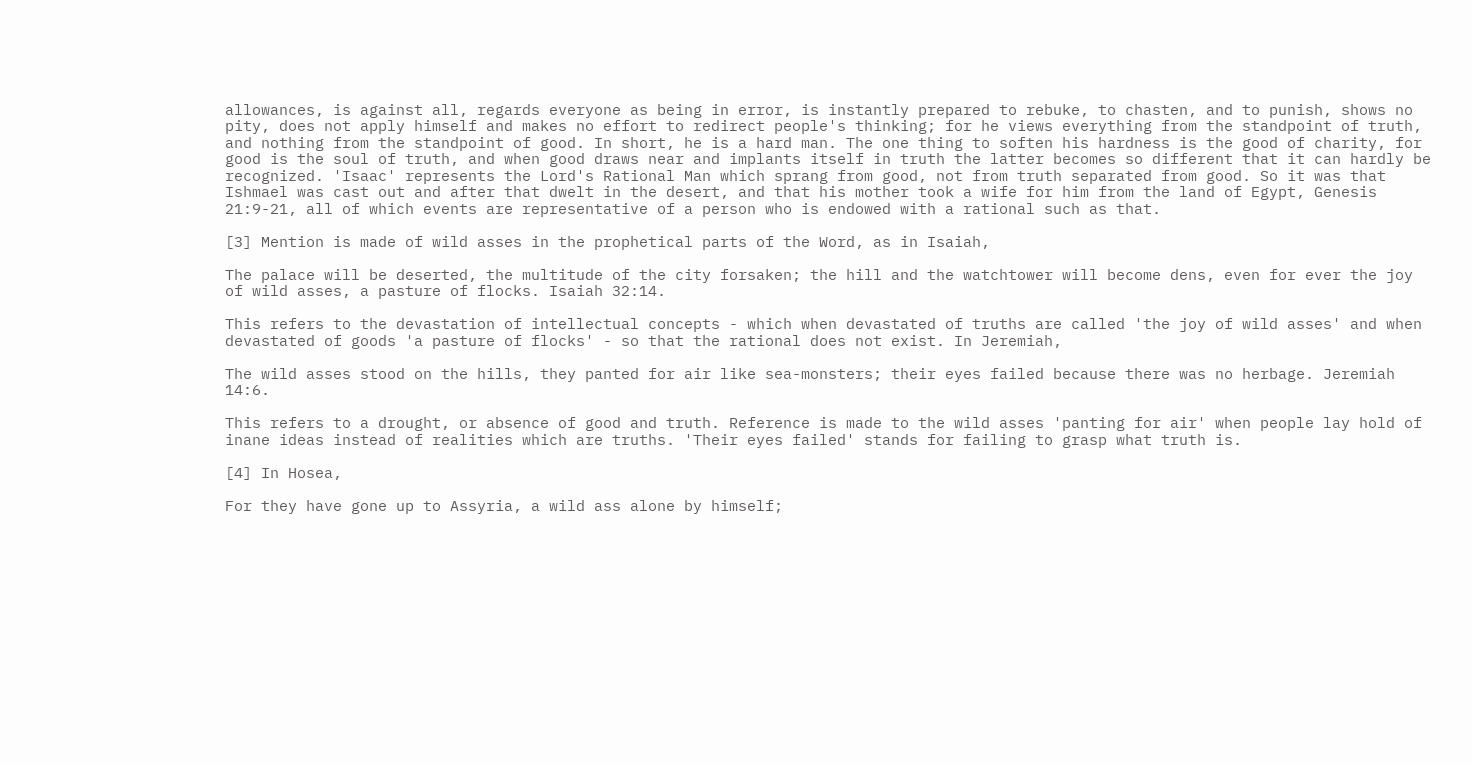allowances, is against all, regards everyone as being in error, is instantly prepared to rebuke, to chasten, and to punish, shows no pity, does not apply himself and makes no effort to redirect people's thinking; for he views everything from the standpoint of truth, and nothing from the standpoint of good. In short, he is a hard man. The one thing to soften his hardness is the good of charity, for good is the soul of truth, and when good draws near and implants itself in truth the latter becomes so different that it can hardly be recognized. 'Isaac' represents the Lord's Rational Man which sprang from good, not from truth separated from good. So it was that Ishmael was cast out and after that dwelt in the desert, and that his mother took a wife for him from the land of Egypt, Genesis 21:9-21, all of which events are representative of a person who is endowed with a rational such as that.

[3] Mention is made of wild asses in the prophetical parts of the Word, as in Isaiah,

The palace will be deserted, the multitude of the city forsaken; the hill and the watchtower will become dens, even for ever the joy of wild asses, a pasture of flocks. Isaiah 32:14.

This refers to the devastation of intellectual concepts - which when devastated of truths are called 'the joy of wild asses' and when devastated of goods 'a pasture of flocks' - so that the rational does not exist. In Jeremiah,

The wild asses stood on the hills, they panted for air like sea-monsters; their eyes failed because there was no herbage. Jeremiah 14:6.

This refers to a drought, or absence of good and truth. Reference is made to the wild asses 'panting for air' when people lay hold of inane ideas instead of realities which are truths. 'Their eyes failed' stands for failing to grasp what truth is.

[4] In Hosea,

For they have gone up to Assyria, a wild ass alone by himself;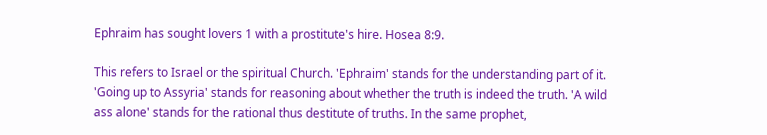Ephraim has sought lovers 1 with a prostitute's hire. Hosea 8:9.

This refers to Israel or the spiritual Church. 'Ephraim' stands for the understanding part of it. 'Going up to Assyria' stands for reasoning about whether the truth is indeed the truth. 'A wild ass alone' stands for the rational thus destitute of truths. In the same prophet,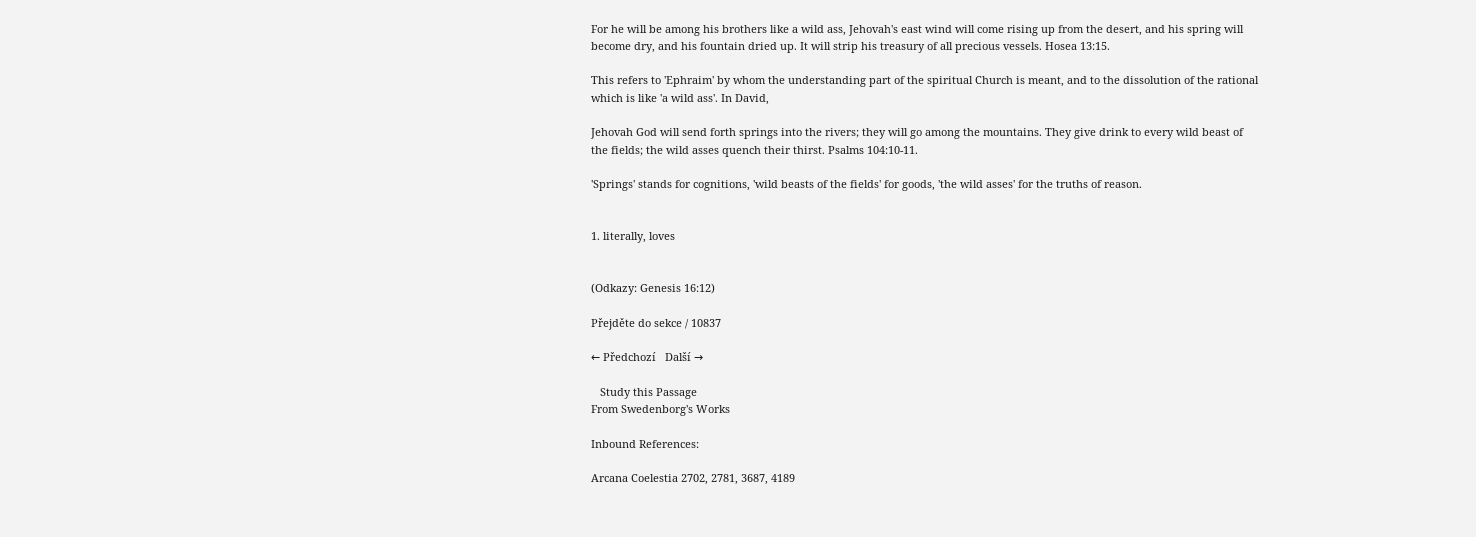For he will be among his brothers like a wild ass, Jehovah's east wind will come rising up from the desert, and his spring will become dry, and his fountain dried up. It will strip his treasury of all precious vessels. Hosea 13:15.

This refers to 'Ephraim' by whom the understanding part of the spiritual Church is meant, and to the dissolution of the rational which is like 'a wild ass'. In David,

Jehovah God will send forth springs into the rivers; they will go among the mountains. They give drink to every wild beast of the fields; the wild asses quench their thirst. Psalms 104:10-11.

'Springs' stands for cognitions, 'wild beasts of the fields' for goods, 'the wild asses' for the truths of reason.


1. literally, loves


(Odkazy: Genesis 16:12)

Přejděte do sekce / 10837

← Předchozí   Další →

   Study this Passage
From Swedenborg's Works

Inbound References:

Arcana Coelestia 2702, 2781, 3687, 4189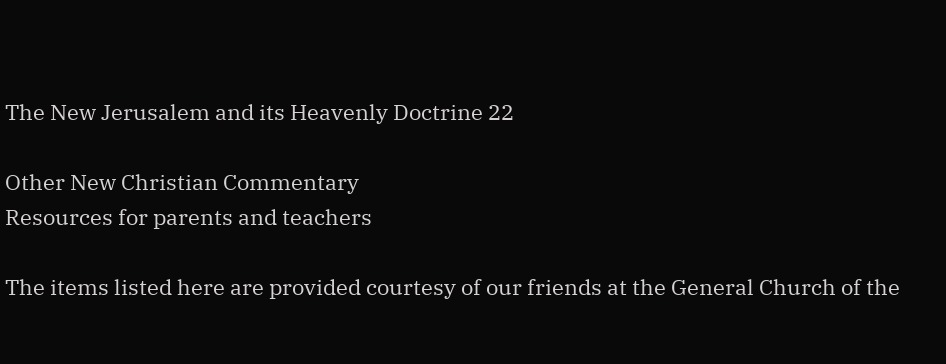The New Jerusalem and its Heavenly Doctrine 22

Other New Christian Commentary
Resources for parents and teachers

The items listed here are provided courtesy of our friends at the General Church of the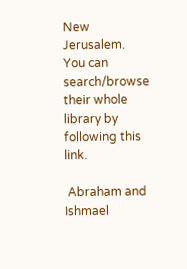New Jerusalem. You can search/browse their whole library by following this link.

 Abraham and Ishmael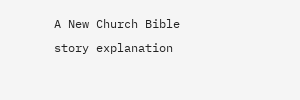A New Church Bible story explanation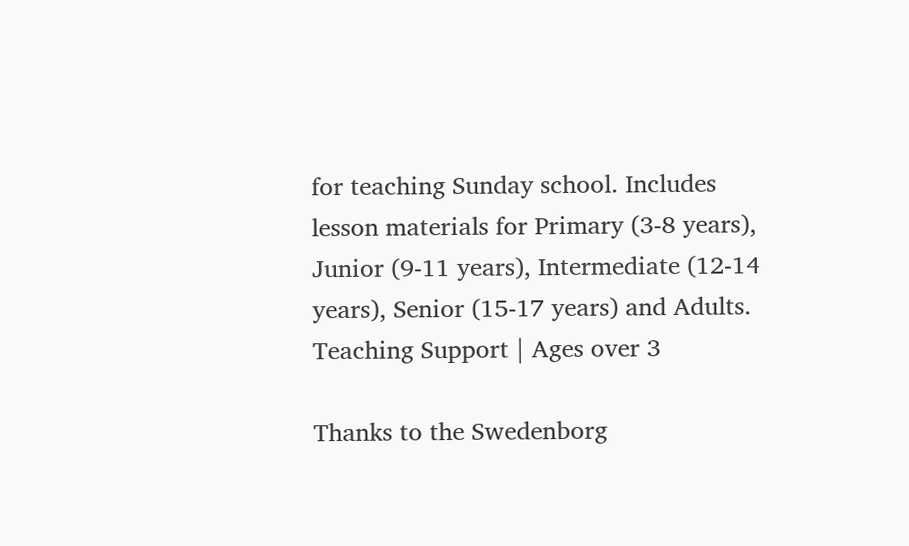for teaching Sunday school. Includes lesson materials for Primary (3-8 years), Junior (9-11 years), Intermediate (12-14 years), Senior (15-17 years) and Adults.
Teaching Support | Ages over 3

Thanks to the Swedenborg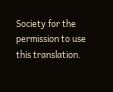Society for the permission to use this translation.